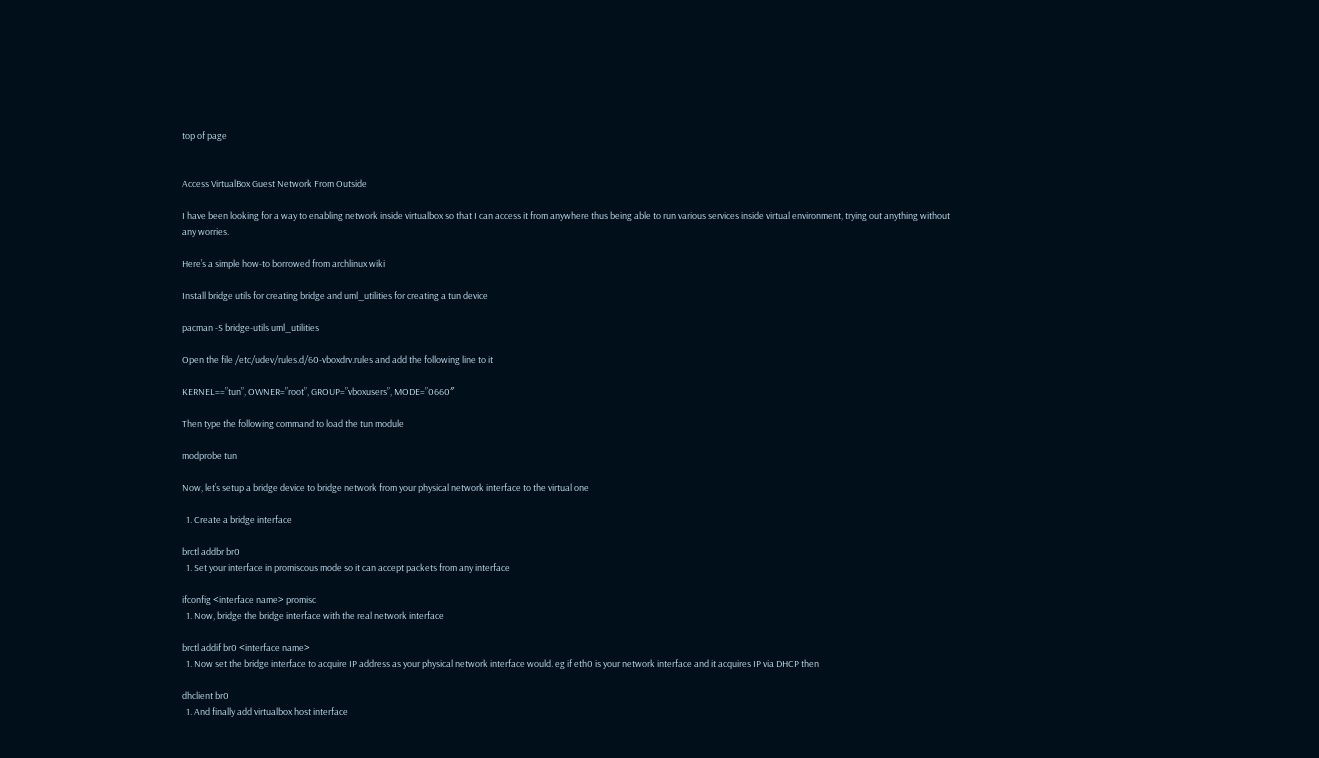top of page


Access VirtualBox Guest Network From Outside

I have been looking for a way to enabling network inside virtualbox so that I can access it from anywhere thus being able to run various services inside virtual environment, trying out anything without any worries.

Here’s a simple how-to borrowed from archlinux wiki

Install bridge utils for creating bridge and uml_utilities for creating a tun device

pacman -S bridge-utils uml_utilities

Open the file /etc/udev/rules.d/60-vboxdrv.rules and add the following line to it

KERNEL==”tun”, OWNER=”root”, GROUP=”vboxusers”, MODE=”0660″

Then type the following command to load the tun module

modprobe tun

Now, let’s setup a bridge device to bridge network from your physical network interface to the virtual one

  1. Create a bridge interface

brctl addbr br0
  1. Set your interface in promiscous mode so it can accept packets from any interface

ifconfig <interface name> promisc
  1. Now, bridge the bridge interface with the real network interface

brctl addif br0 <interface name>
  1. Now set the bridge interface to acquire IP address as your physical network interface would. eg if eth0 is your network interface and it acquires IP via DHCP then

dhclient br0
  1. And finally add virtualbox host interface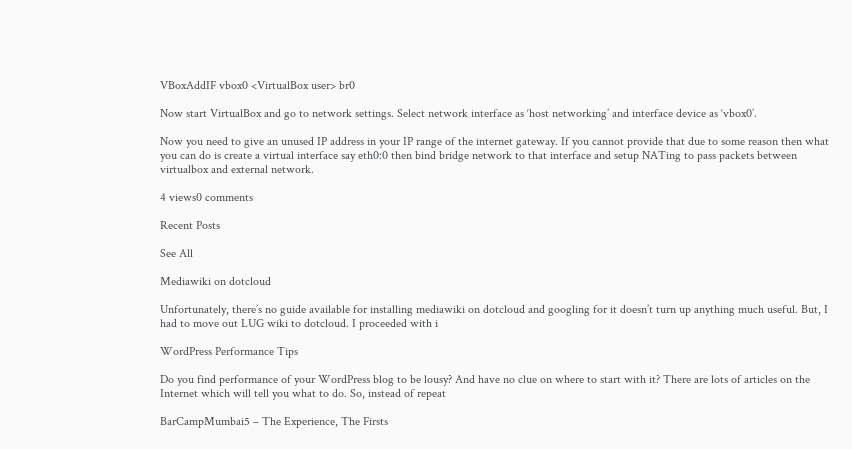VBoxAddIF vbox0 <VirtualBox user> br0

Now start VirtualBox and go to network settings. Select network interface as ‘host networking’ and interface device as ‘vbox0’.

Now you need to give an unused IP address in your IP range of the internet gateway. If you cannot provide that due to some reason then what you can do is create a virtual interface say eth0:0 then bind bridge network to that interface and setup NATing to pass packets between virtualbox and external network.

4 views0 comments

Recent Posts

See All

Mediawiki on dotcloud

Unfortunately, there’s no guide available for installing mediawiki on dotcloud and googling for it doesn’t turn up anything much useful. But, I had to move out LUG wiki to dotcloud. I proceeded with i

WordPress Performance Tips

Do you find performance of your WordPress blog to be lousy? And have no clue on where to start with it? There are lots of articles on the Internet which will tell you what to do. So, instead of repeat

BarCampMumbai5 – The Experience, The Firsts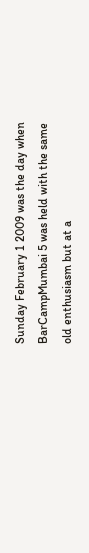Sunday February 1 2009 was the day when BarCampMumbai 5 was held with the same old enthusiasm but at a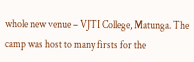whole new venue – VJTI College, Matunga. The camp was host to many firsts for the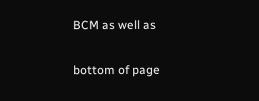BCM as well as


bottom of page